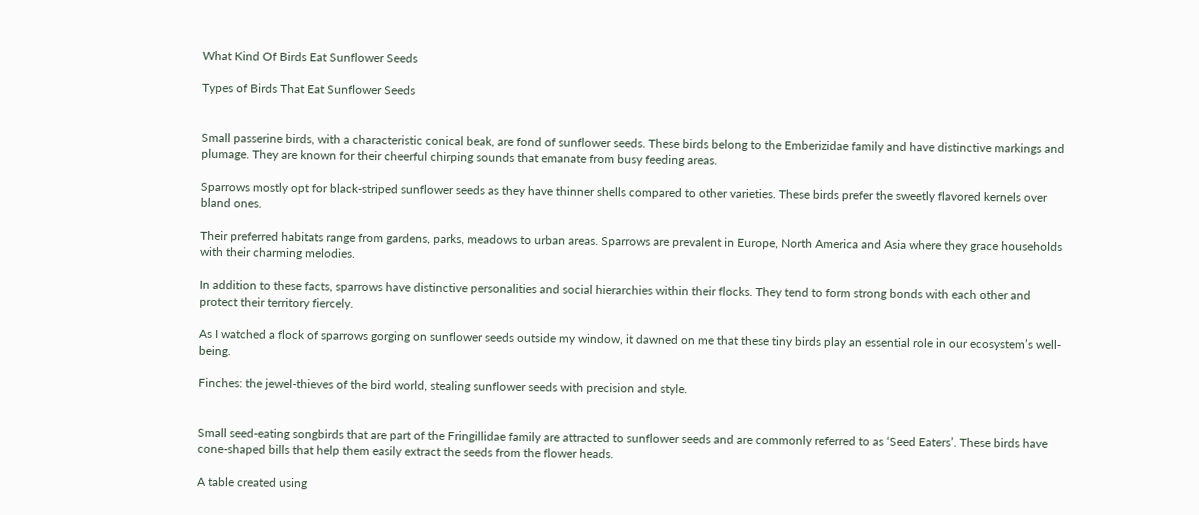What Kind Of Birds Eat Sunflower Seeds

Types of Birds That Eat Sunflower Seeds


Small passerine birds, with a characteristic conical beak, are fond of sunflower seeds. These birds belong to the Emberizidae family and have distinctive markings and plumage. They are known for their cheerful chirping sounds that emanate from busy feeding areas.

Sparrows mostly opt for black-striped sunflower seeds as they have thinner shells compared to other varieties. These birds prefer the sweetly flavored kernels over bland ones.

Their preferred habitats range from gardens, parks, meadows to urban areas. Sparrows are prevalent in Europe, North America and Asia where they grace households with their charming melodies.

In addition to these facts, sparrows have distinctive personalities and social hierarchies within their flocks. They tend to form strong bonds with each other and protect their territory fiercely.

As I watched a flock of sparrows gorging on sunflower seeds outside my window, it dawned on me that these tiny birds play an essential role in our ecosystem’s well-being.

Finches: the jewel-thieves of the bird world, stealing sunflower seeds with precision and style.


Small seed-eating songbirds that are part of the Fringillidae family are attracted to sunflower seeds and are commonly referred to as ‘Seed Eaters’. These birds have cone-shaped bills that help them easily extract the seeds from the flower heads.

A table created using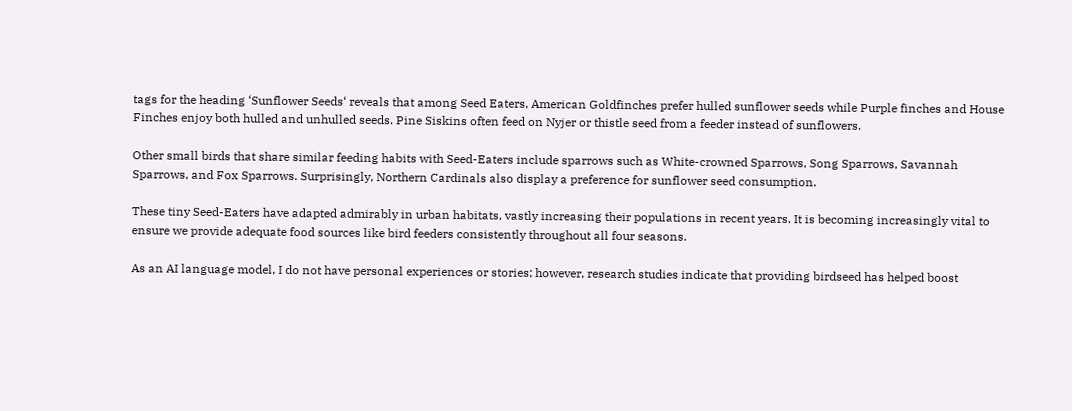tags for the heading ‘Sunflower Seeds‘ reveals that among Seed Eaters, American Goldfinches prefer hulled sunflower seeds while Purple finches and House Finches enjoy both hulled and unhulled seeds. Pine Siskins often feed on Nyjer or thistle seed from a feeder instead of sunflowers.

Other small birds that share similar feeding habits with Seed-Eaters include sparrows such as White-crowned Sparrows, Song Sparrows, Savannah Sparrows, and Fox Sparrows. Surprisingly, Northern Cardinals also display a preference for sunflower seed consumption.

These tiny Seed-Eaters have adapted admirably in urban habitats, vastly increasing their populations in recent years. It is becoming increasingly vital to ensure we provide adequate food sources like bird feeders consistently throughout all four seasons.

As an AI language model, I do not have personal experiences or stories; however, research studies indicate that providing birdseed has helped boost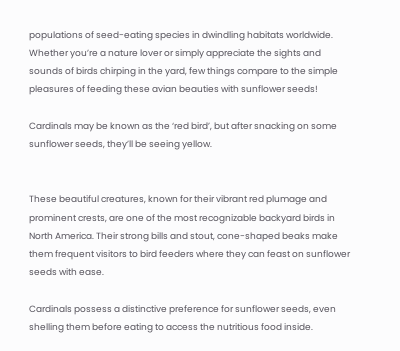populations of seed-eating species in dwindling habitats worldwide. Whether you’re a nature lover or simply appreciate the sights and sounds of birds chirping in the yard, few things compare to the simple pleasures of feeding these avian beauties with sunflower seeds!

Cardinals may be known as the ‘red bird’, but after snacking on some sunflower seeds, they’ll be seeing yellow.


These beautiful creatures, known for their vibrant red plumage and prominent crests, are one of the most recognizable backyard birds in North America. Their strong bills and stout, cone-shaped beaks make them frequent visitors to bird feeders where they can feast on sunflower seeds with ease.

Cardinals possess a distinctive preference for sunflower seeds, even shelling them before eating to access the nutritious food inside.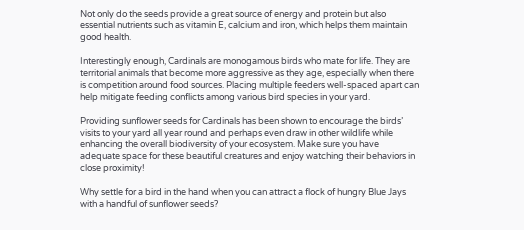Not only do the seeds provide a great source of energy and protein but also essential nutrients such as vitamin E, calcium and iron, which helps them maintain good health.

Interestingly enough, Cardinals are monogamous birds who mate for life. They are territorial animals that become more aggressive as they age, especially when there is competition around food sources. Placing multiple feeders well-spaced apart can help mitigate feeding conflicts among various bird species in your yard.

Providing sunflower seeds for Cardinals has been shown to encourage the birds’ visits to your yard all year round and perhaps even draw in other wildlife while enhancing the overall biodiversity of your ecosystem. Make sure you have adequate space for these beautiful creatures and enjoy watching their behaviors in close proximity!

Why settle for a bird in the hand when you can attract a flock of hungry Blue Jays with a handful of sunflower seeds?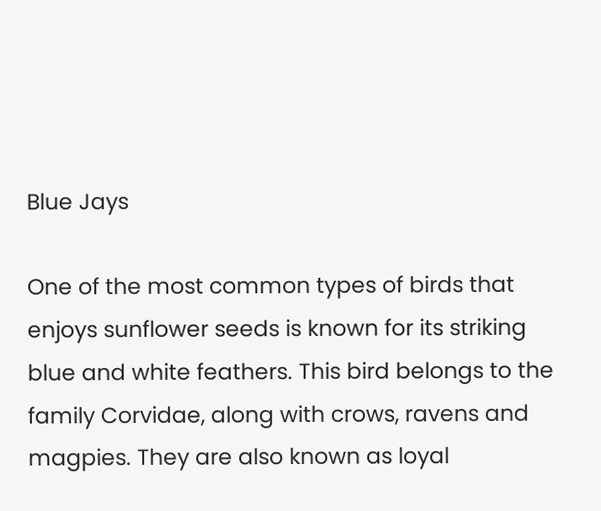Blue Jays

One of the most common types of birds that enjoys sunflower seeds is known for its striking blue and white feathers. This bird belongs to the family Corvidae, along with crows, ravens and magpies. They are also known as loyal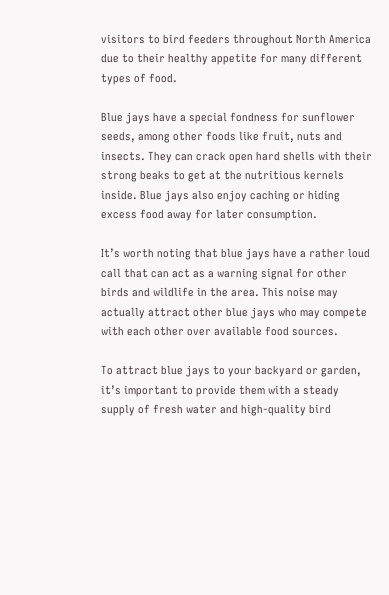visitors to bird feeders throughout North America due to their healthy appetite for many different types of food.

Blue jays have a special fondness for sunflower seeds, among other foods like fruit, nuts and insects. They can crack open hard shells with their strong beaks to get at the nutritious kernels inside. Blue jays also enjoy caching or hiding excess food away for later consumption.

It’s worth noting that blue jays have a rather loud call that can act as a warning signal for other birds and wildlife in the area. This noise may actually attract other blue jays who may compete with each other over available food sources.

To attract blue jays to your backyard or garden, it’s important to provide them with a steady supply of fresh water and high-quality bird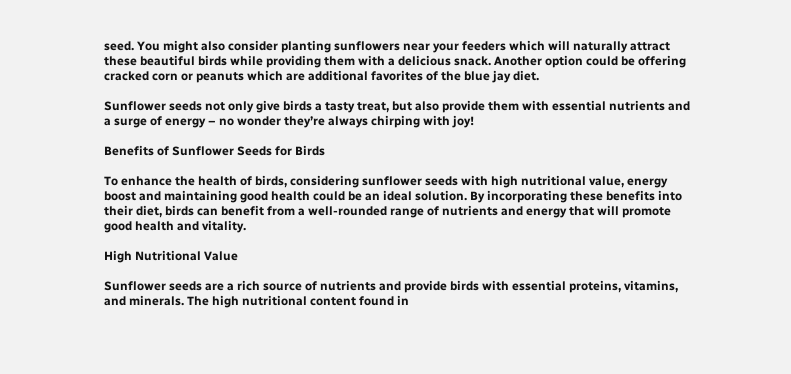seed. You might also consider planting sunflowers near your feeders which will naturally attract these beautiful birds while providing them with a delicious snack. Another option could be offering cracked corn or peanuts which are additional favorites of the blue jay diet.

Sunflower seeds not only give birds a tasty treat, but also provide them with essential nutrients and a surge of energy – no wonder they’re always chirping with joy!

Benefits of Sunflower Seeds for Birds

To enhance the health of birds, considering sunflower seeds with high nutritional value, energy boost and maintaining good health could be an ideal solution. By incorporating these benefits into their diet, birds can benefit from a well-rounded range of nutrients and energy that will promote good health and vitality.

High Nutritional Value

Sunflower seeds are a rich source of nutrients and provide birds with essential proteins, vitamins, and minerals. The high nutritional content found in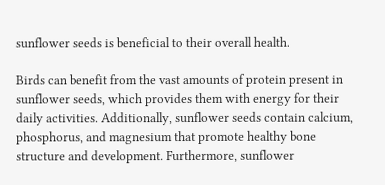sunflower seeds is beneficial to their overall health.

Birds can benefit from the vast amounts of protein present in sunflower seeds, which provides them with energy for their daily activities. Additionally, sunflower seeds contain calcium, phosphorus, and magnesium that promote healthy bone structure and development. Furthermore, sunflower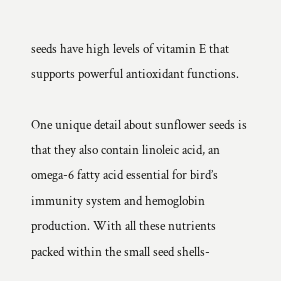seeds have high levels of vitamin E that supports powerful antioxidant functions.

One unique detail about sunflower seeds is that they also contain linoleic acid, an omega-6 fatty acid essential for bird’s immunity system and hemoglobin production. With all these nutrients packed within the small seed shells-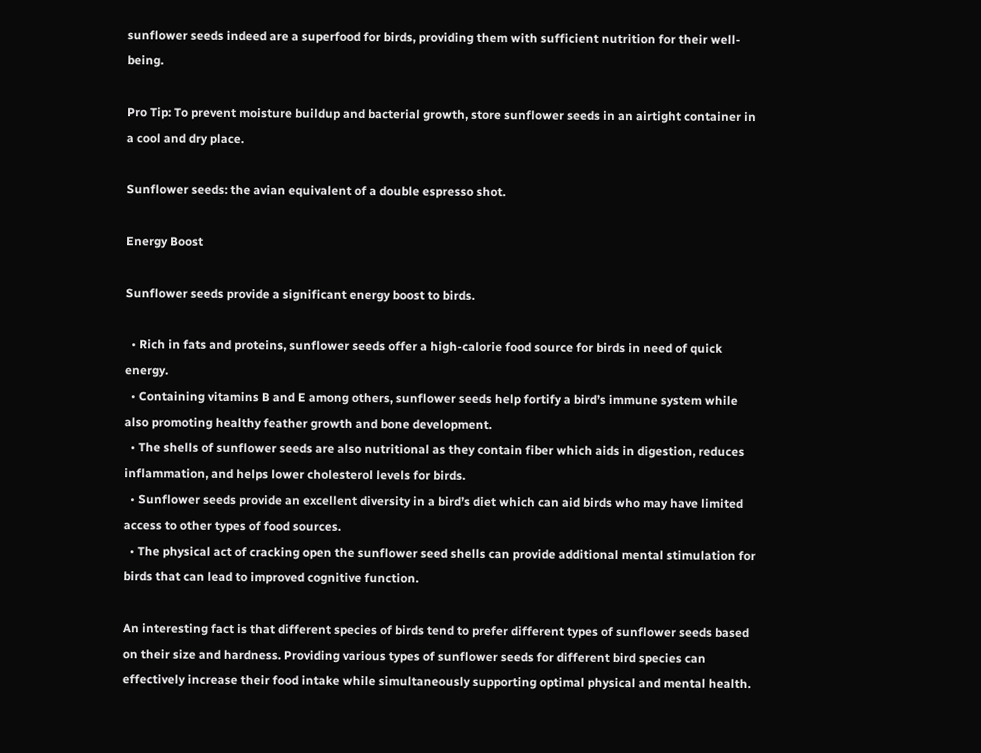sunflower seeds indeed are a superfood for birds, providing them with sufficient nutrition for their well-being.

Pro Tip: To prevent moisture buildup and bacterial growth, store sunflower seeds in an airtight container in a cool and dry place.

Sunflower seeds: the avian equivalent of a double espresso shot.

Energy Boost

Sunflower seeds provide a significant energy boost to birds.

  • Rich in fats and proteins, sunflower seeds offer a high-calorie food source for birds in need of quick energy.
  • Containing vitamins B and E among others, sunflower seeds help fortify a bird’s immune system while also promoting healthy feather growth and bone development.
  • The shells of sunflower seeds are also nutritional as they contain fiber which aids in digestion, reduces inflammation, and helps lower cholesterol levels for birds.
  • Sunflower seeds provide an excellent diversity in a bird’s diet which can aid birds who may have limited access to other types of food sources.
  • The physical act of cracking open the sunflower seed shells can provide additional mental stimulation for birds that can lead to improved cognitive function.

An interesting fact is that different species of birds tend to prefer different types of sunflower seeds based on their size and hardness. Providing various types of sunflower seeds for different bird species can effectively increase their food intake while simultaneously supporting optimal physical and mental health.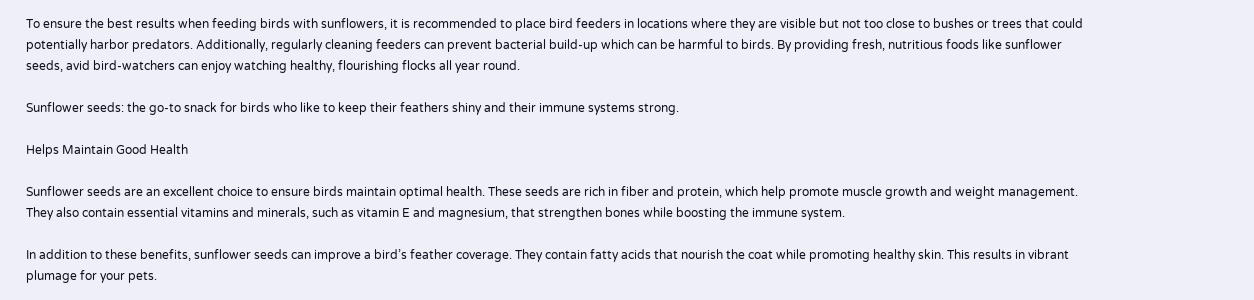To ensure the best results when feeding birds with sunflowers, it is recommended to place bird feeders in locations where they are visible but not too close to bushes or trees that could potentially harbor predators. Additionally, regularly cleaning feeders can prevent bacterial build-up which can be harmful to birds. By providing fresh, nutritious foods like sunflower seeds, avid bird-watchers can enjoy watching healthy, flourishing flocks all year round.

Sunflower seeds: the go-to snack for birds who like to keep their feathers shiny and their immune systems strong.

Helps Maintain Good Health

Sunflower seeds are an excellent choice to ensure birds maintain optimal health. These seeds are rich in fiber and protein, which help promote muscle growth and weight management. They also contain essential vitamins and minerals, such as vitamin E and magnesium, that strengthen bones while boosting the immune system.

In addition to these benefits, sunflower seeds can improve a bird’s feather coverage. They contain fatty acids that nourish the coat while promoting healthy skin. This results in vibrant plumage for your pets.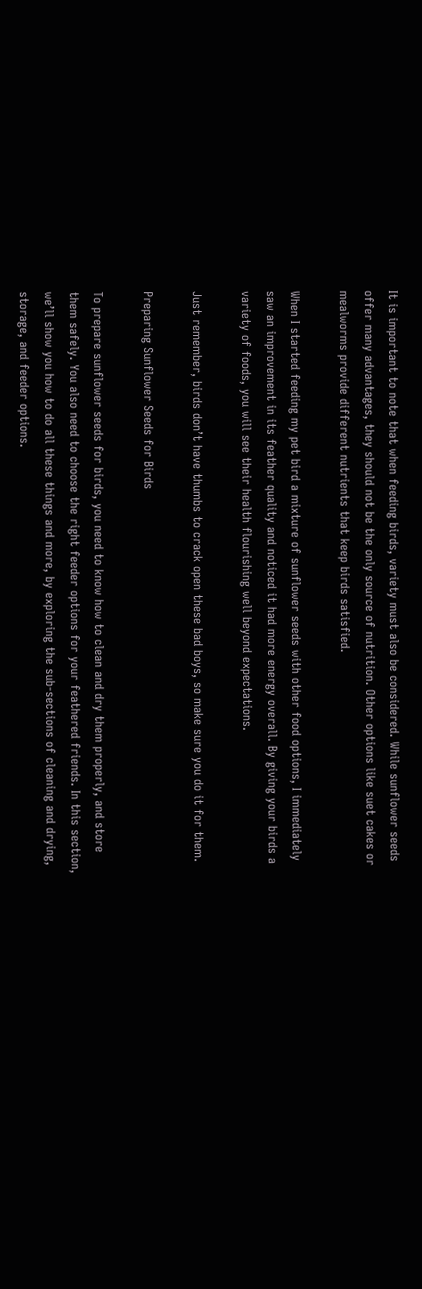It is important to note that when feeding birds, variety must also be considered. While sunflower seeds offer many advantages, they should not be the only source of nutrition. Other options like suet cakes or mealworms provide different nutrients that keep birds satisfied.

When I started feeding my pet bird a mixture of sunflower seeds with other food options, I immediately saw an improvement in its feather quality and noticed it had more energy overall. By giving your birds a variety of foods, you will see their health flourishing well beyond expectations.

Just remember, birds don’t have thumbs to crack open these bad boys, so make sure you do it for them.

Preparing Sunflower Seeds for Birds

To prepare sunflower seeds for birds, you need to know how to clean and dry them properly, and store them safely. You also need to choose the right feeder options for your feathered friends. In this section, we’ll show you how to do all these things and more, by exploring the sub-sections of cleaning and drying, storage, and feeder options.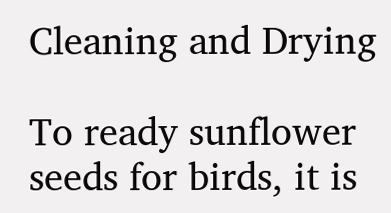Cleaning and Drying

To ready sunflower seeds for birds, it is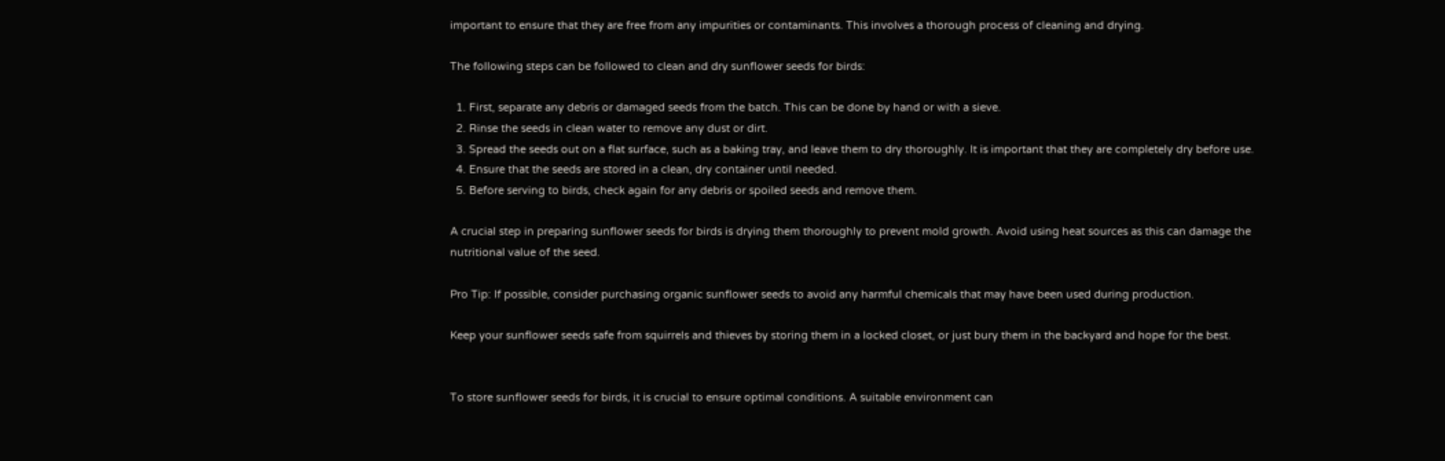important to ensure that they are free from any impurities or contaminants. This involves a thorough process of cleaning and drying.

The following steps can be followed to clean and dry sunflower seeds for birds:

  1. First, separate any debris or damaged seeds from the batch. This can be done by hand or with a sieve.
  2. Rinse the seeds in clean water to remove any dust or dirt.
  3. Spread the seeds out on a flat surface, such as a baking tray, and leave them to dry thoroughly. It is important that they are completely dry before use.
  4. Ensure that the seeds are stored in a clean, dry container until needed.
  5. Before serving to birds, check again for any debris or spoiled seeds and remove them.

A crucial step in preparing sunflower seeds for birds is drying them thoroughly to prevent mold growth. Avoid using heat sources as this can damage the nutritional value of the seed.

Pro Tip: If possible, consider purchasing organic sunflower seeds to avoid any harmful chemicals that may have been used during production.

Keep your sunflower seeds safe from squirrels and thieves by storing them in a locked closet, or just bury them in the backyard and hope for the best.


To store sunflower seeds for birds, it is crucial to ensure optimal conditions. A suitable environment can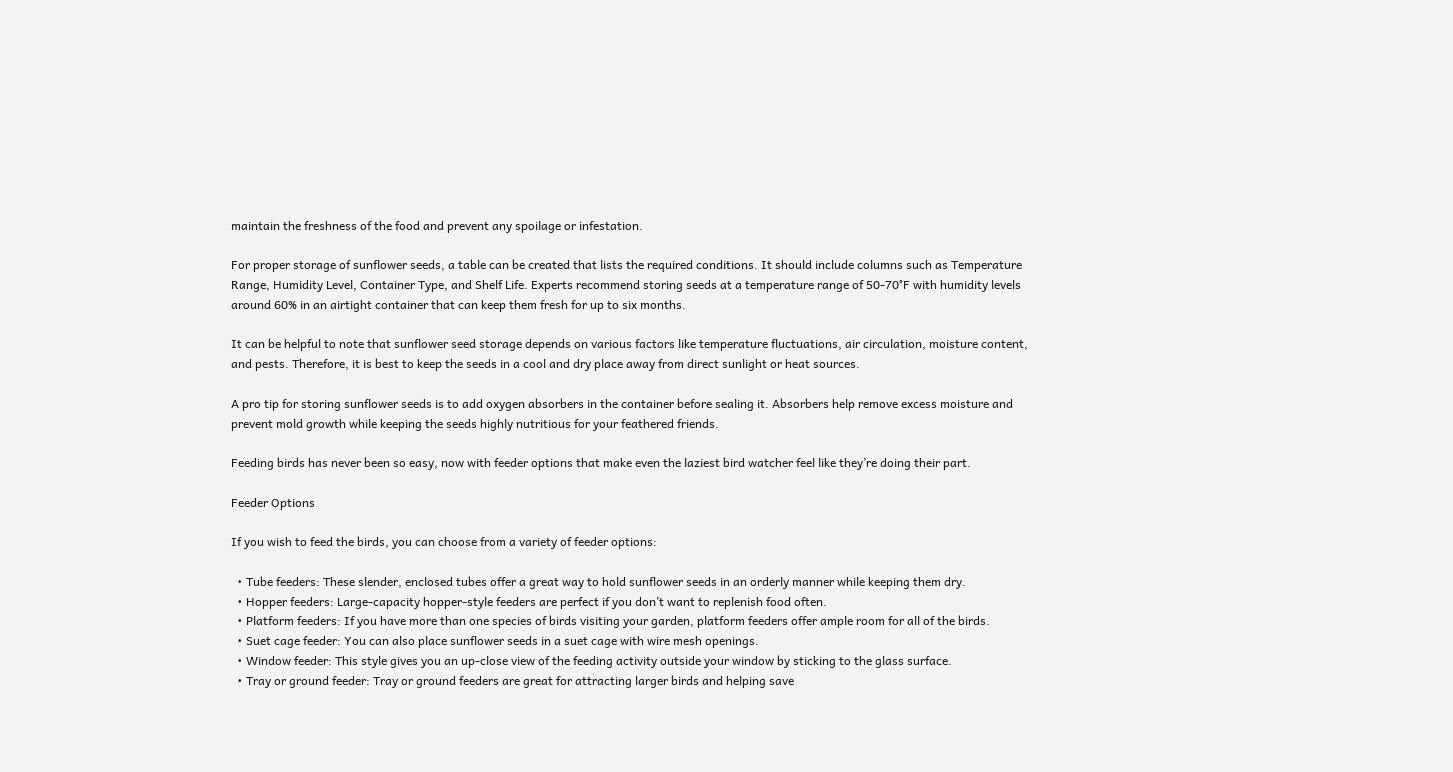maintain the freshness of the food and prevent any spoilage or infestation.

For proper storage of sunflower seeds, a table can be created that lists the required conditions. It should include columns such as Temperature Range, Humidity Level, Container Type, and Shelf Life. Experts recommend storing seeds at a temperature range of 50-70°F with humidity levels around 60% in an airtight container that can keep them fresh for up to six months.

It can be helpful to note that sunflower seed storage depends on various factors like temperature fluctuations, air circulation, moisture content, and pests. Therefore, it is best to keep the seeds in a cool and dry place away from direct sunlight or heat sources.

A pro tip for storing sunflower seeds is to add oxygen absorbers in the container before sealing it. Absorbers help remove excess moisture and prevent mold growth while keeping the seeds highly nutritious for your feathered friends.

Feeding birds has never been so easy, now with feeder options that make even the laziest bird watcher feel like they’re doing their part.

Feeder Options

If you wish to feed the birds, you can choose from a variety of feeder options:

  • Tube feeders: These slender, enclosed tubes offer a great way to hold sunflower seeds in an orderly manner while keeping them dry.
  • Hopper feeders: Large-capacity hopper-style feeders are perfect if you don’t want to replenish food often.
  • Platform feeders: If you have more than one species of birds visiting your garden, platform feeders offer ample room for all of the birds.
  • Suet cage feeder: You can also place sunflower seeds in a suet cage with wire mesh openings.
  • Window feeder: This style gives you an up-close view of the feeding activity outside your window by sticking to the glass surface.
  • Tray or ground feeder: Tray or ground feeders are great for attracting larger birds and helping save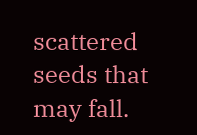scattered seeds that may fall.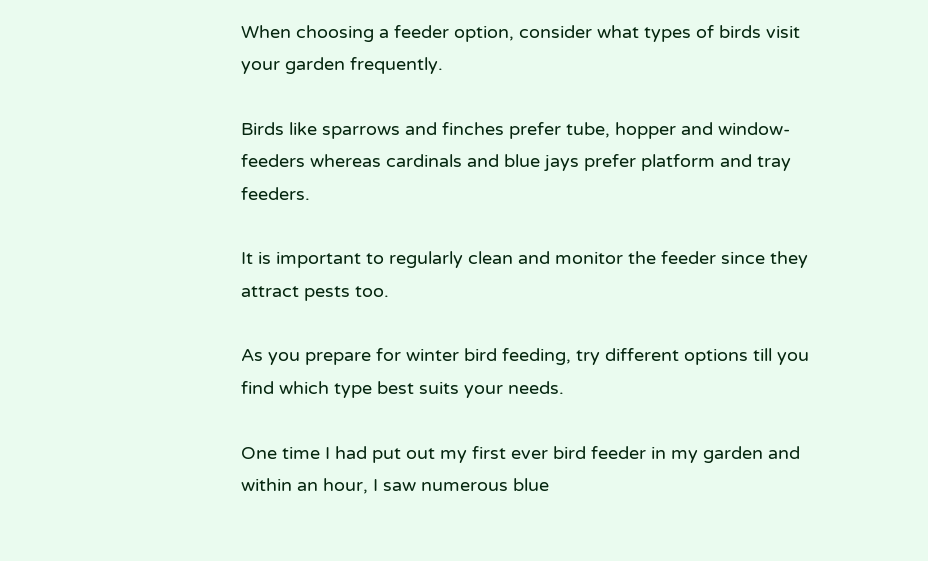When choosing a feeder option, consider what types of birds visit your garden frequently.

Birds like sparrows and finches prefer tube, hopper and window-feeders whereas cardinals and blue jays prefer platform and tray feeders.

It is important to regularly clean and monitor the feeder since they attract pests too.

As you prepare for winter bird feeding, try different options till you find which type best suits your needs.

One time I had put out my first ever bird feeder in my garden and within an hour, I saw numerous blue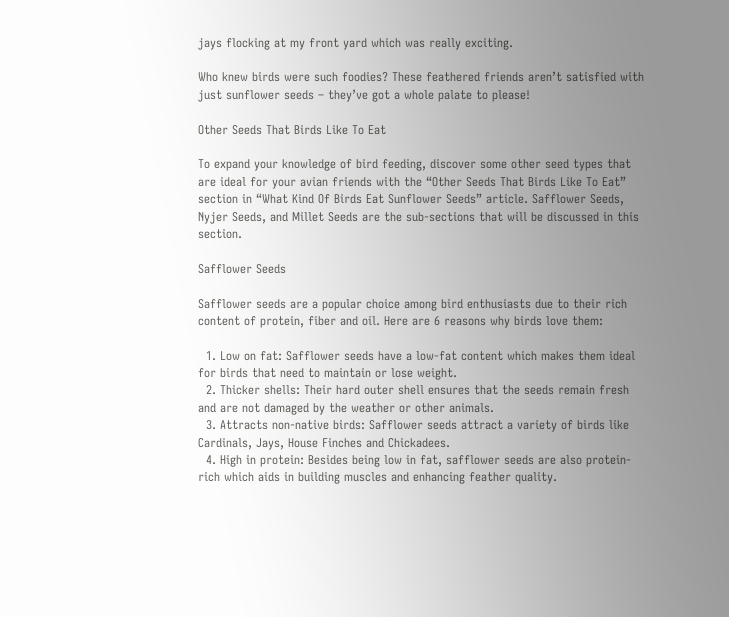jays flocking at my front yard which was really exciting.

Who knew birds were such foodies? These feathered friends aren’t satisfied with just sunflower seeds – they’ve got a whole palate to please!

Other Seeds That Birds Like To Eat

To expand your knowledge of bird feeding, discover some other seed types that are ideal for your avian friends with the “Other Seeds That Birds Like To Eat” section in “What Kind Of Birds Eat Sunflower Seeds” article. Safflower Seeds, Nyjer Seeds, and Millet Seeds are the sub-sections that will be discussed in this section.

Safflower Seeds

Safflower seeds are a popular choice among bird enthusiasts due to their rich content of protein, fiber and oil. Here are 6 reasons why birds love them:

  1. Low on fat: Safflower seeds have a low-fat content which makes them ideal for birds that need to maintain or lose weight.
  2. Thicker shells: Their hard outer shell ensures that the seeds remain fresh and are not damaged by the weather or other animals.
  3. Attracts non-native birds: Safflower seeds attract a variety of birds like Cardinals, Jays, House Finches and Chickadees.
  4. High in protein: Besides being low in fat, safflower seeds are also protein-rich which aids in building muscles and enhancing feather quality.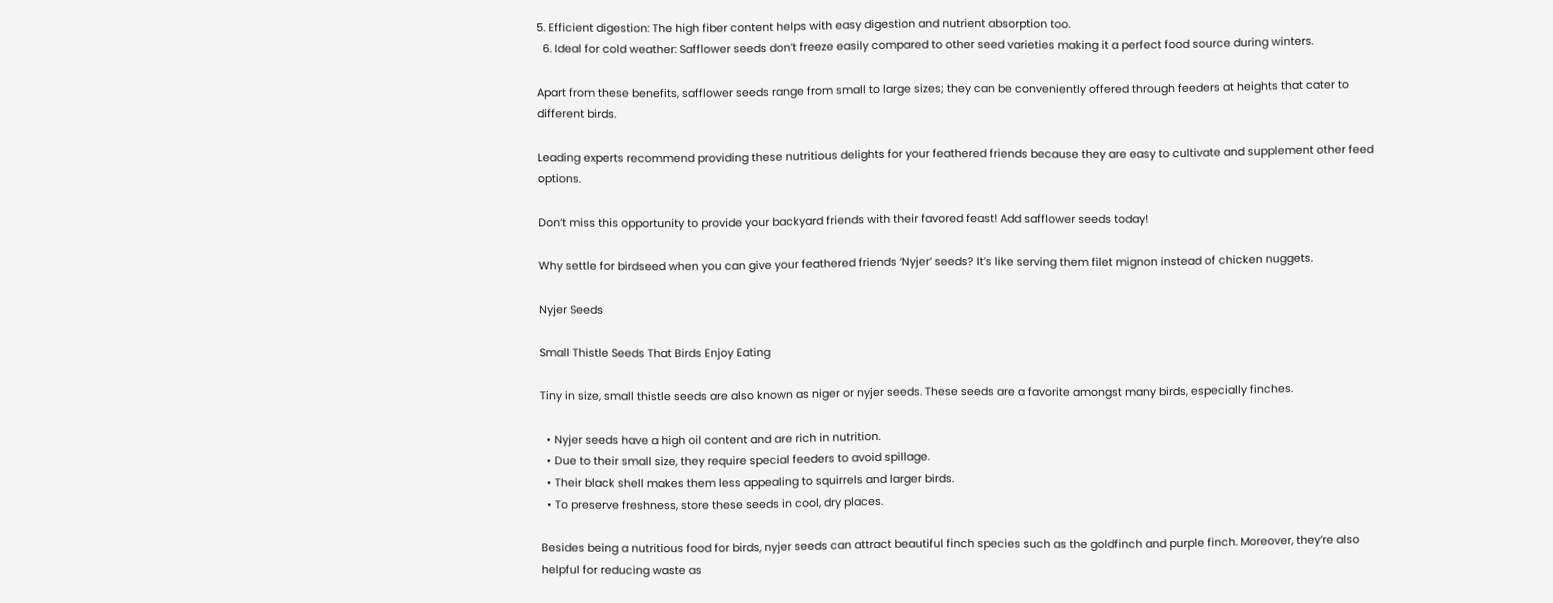5. Efficient digestion: The high fiber content helps with easy digestion and nutrient absorption too.
  6. Ideal for cold weather: Safflower seeds don’t freeze easily compared to other seed varieties making it a perfect food source during winters.

Apart from these benefits, safflower seeds range from small to large sizes; they can be conveniently offered through feeders at heights that cater to different birds.

Leading experts recommend providing these nutritious delights for your feathered friends because they are easy to cultivate and supplement other feed options.

Don’t miss this opportunity to provide your backyard friends with their favored feast! Add safflower seeds today!

Why settle for birdseed when you can give your feathered friends ‘Nyjer’ seeds? It’s like serving them filet mignon instead of chicken nuggets.

Nyjer Seeds

Small Thistle Seeds That Birds Enjoy Eating

Tiny in size, small thistle seeds are also known as niger or nyjer seeds. These seeds are a favorite amongst many birds, especially finches.

  • Nyjer seeds have a high oil content and are rich in nutrition.
  • Due to their small size, they require special feeders to avoid spillage.
  • Their black shell makes them less appealing to squirrels and larger birds.
  • To preserve freshness, store these seeds in cool, dry places.

Besides being a nutritious food for birds, nyjer seeds can attract beautiful finch species such as the goldfinch and purple finch. Moreover, they’re also helpful for reducing waste as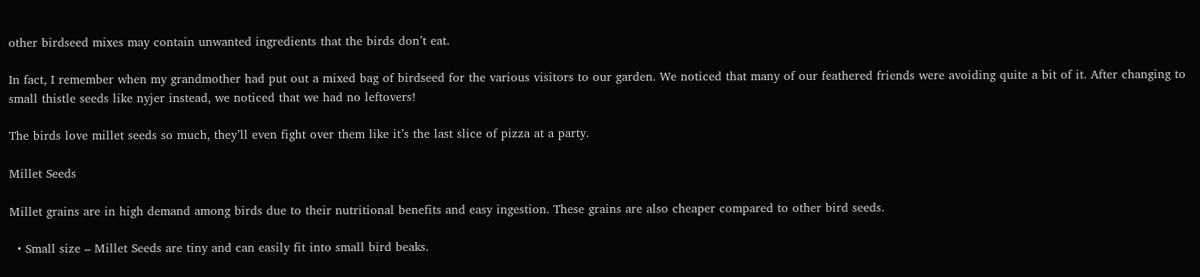other birdseed mixes may contain unwanted ingredients that the birds don’t eat.

In fact, I remember when my grandmother had put out a mixed bag of birdseed for the various visitors to our garden. We noticed that many of our feathered friends were avoiding quite a bit of it. After changing to small thistle seeds like nyjer instead, we noticed that we had no leftovers!

The birds love millet seeds so much, they’ll even fight over them like it’s the last slice of pizza at a party.

Millet Seeds

Millet grains are in high demand among birds due to their nutritional benefits and easy ingestion. These grains are also cheaper compared to other bird seeds.

  • Small size – Millet Seeds are tiny and can easily fit into small bird beaks.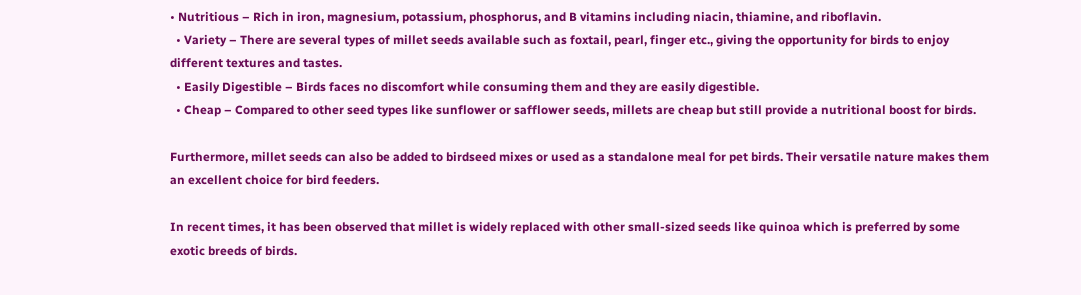• Nutritious – Rich in iron, magnesium, potassium, phosphorus, and B vitamins including niacin, thiamine, and riboflavin.
  • Variety – There are several types of millet seeds available such as foxtail, pearl, finger etc., giving the opportunity for birds to enjoy different textures and tastes.
  • Easily Digestible – Birds faces no discomfort while consuming them and they are easily digestible.
  • Cheap – Compared to other seed types like sunflower or safflower seeds, millets are cheap but still provide a nutritional boost for birds.

Furthermore, millet seeds can also be added to birdseed mixes or used as a standalone meal for pet birds. Their versatile nature makes them an excellent choice for bird feeders.

In recent times, it has been observed that millet is widely replaced with other small-sized seeds like quinoa which is preferred by some exotic breeds of birds.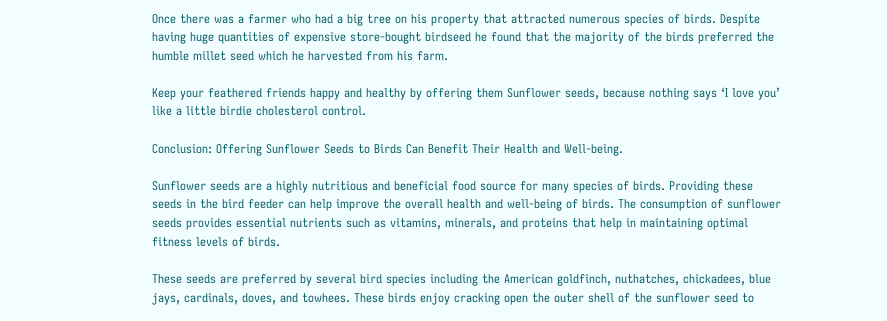Once there was a farmer who had a big tree on his property that attracted numerous species of birds. Despite having huge quantities of expensive store-bought birdseed he found that the majority of the birds preferred the humble millet seed which he harvested from his farm.

Keep your feathered friends happy and healthy by offering them Sunflower seeds, because nothing says ‘I love you’ like a little birdie cholesterol control.

Conclusion: Offering Sunflower Seeds to Birds Can Benefit Their Health and Well-being.

Sunflower seeds are a highly nutritious and beneficial food source for many species of birds. Providing these seeds in the bird feeder can help improve the overall health and well-being of birds. The consumption of sunflower seeds provides essential nutrients such as vitamins, minerals, and proteins that help in maintaining optimal fitness levels of birds.

These seeds are preferred by several bird species including the American goldfinch, nuthatches, chickadees, blue jays, cardinals, doves, and towhees. These birds enjoy cracking open the outer shell of the sunflower seed to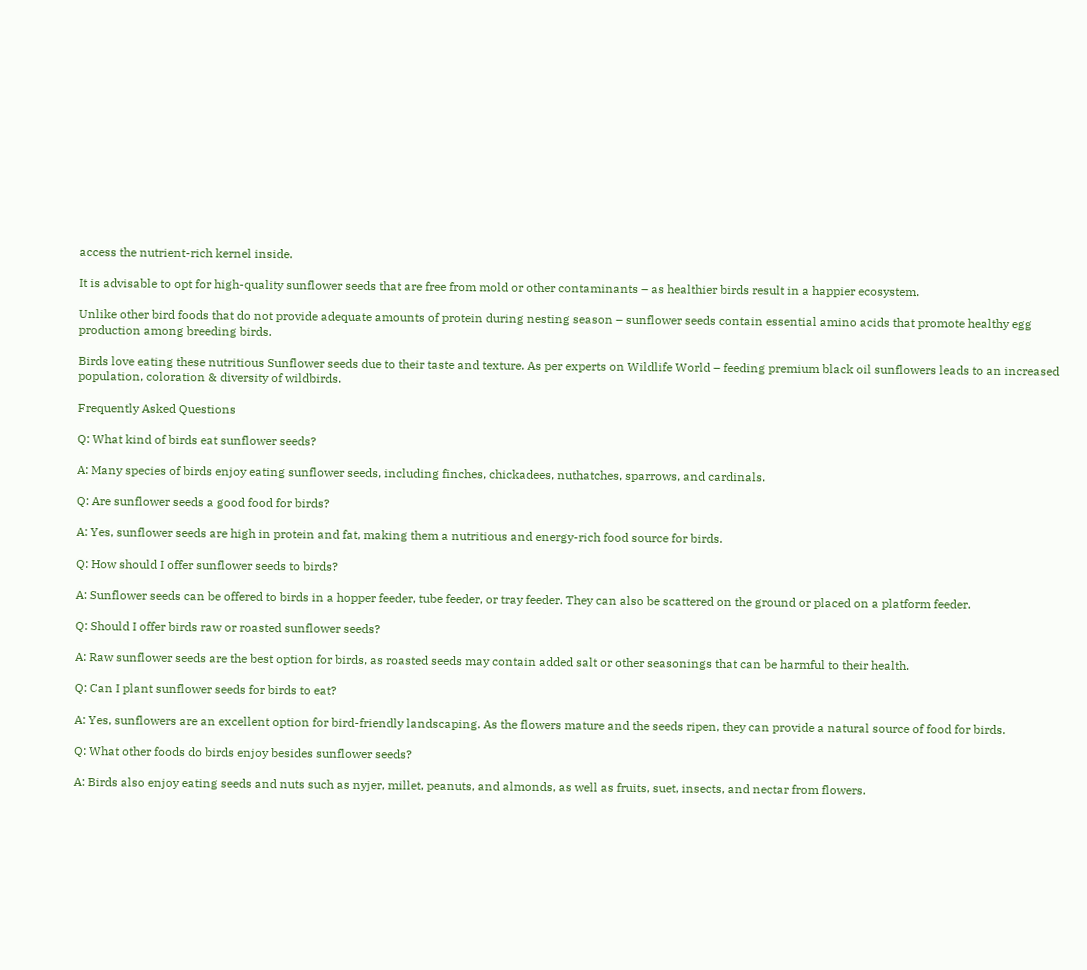access the nutrient-rich kernel inside.

It is advisable to opt for high-quality sunflower seeds that are free from mold or other contaminants – as healthier birds result in a happier ecosystem.

Unlike other bird foods that do not provide adequate amounts of protein during nesting season – sunflower seeds contain essential amino acids that promote healthy egg production among breeding birds.

Birds love eating these nutritious Sunflower seeds due to their taste and texture. As per experts on Wildlife World – feeding premium black oil sunflowers leads to an increased population, coloration & diversity of wildbirds.

Frequently Asked Questions

Q: What kind of birds eat sunflower seeds?

A: Many species of birds enjoy eating sunflower seeds, including finches, chickadees, nuthatches, sparrows, and cardinals.

Q: Are sunflower seeds a good food for birds?

A: Yes, sunflower seeds are high in protein and fat, making them a nutritious and energy-rich food source for birds.

Q: How should I offer sunflower seeds to birds?

A: Sunflower seeds can be offered to birds in a hopper feeder, tube feeder, or tray feeder. They can also be scattered on the ground or placed on a platform feeder.

Q: Should I offer birds raw or roasted sunflower seeds?

A: Raw sunflower seeds are the best option for birds, as roasted seeds may contain added salt or other seasonings that can be harmful to their health.

Q: Can I plant sunflower seeds for birds to eat?

A: Yes, sunflowers are an excellent option for bird-friendly landscaping. As the flowers mature and the seeds ripen, they can provide a natural source of food for birds.

Q: What other foods do birds enjoy besides sunflower seeds?

A: Birds also enjoy eating seeds and nuts such as nyjer, millet, peanuts, and almonds, as well as fruits, suet, insects, and nectar from flowers.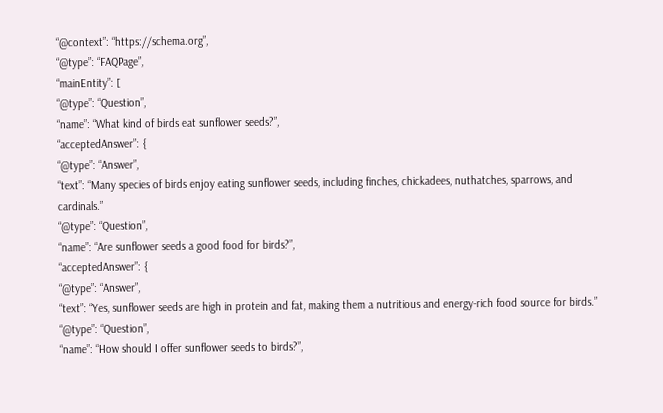“@context”: “https://schema.org”,
“@type”: “FAQPage”,
“mainEntity”: [
“@type”: “Question”,
“name”: “What kind of birds eat sunflower seeds?”,
“acceptedAnswer”: {
“@type”: “Answer”,
“text”: “Many species of birds enjoy eating sunflower seeds, including finches, chickadees, nuthatches, sparrows, and cardinals.”
“@type”: “Question”,
“name”: “Are sunflower seeds a good food for birds?”,
“acceptedAnswer”: {
“@type”: “Answer”,
“text”: “Yes, sunflower seeds are high in protein and fat, making them a nutritious and energy-rich food source for birds.”
“@type”: “Question”,
“name”: “How should I offer sunflower seeds to birds?”,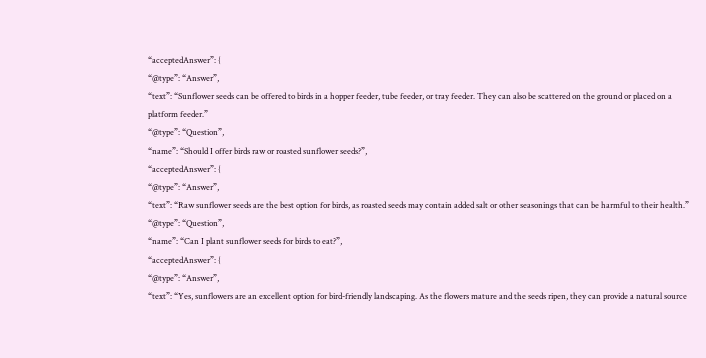“acceptedAnswer”: {
“@type”: “Answer”,
“text”: “Sunflower seeds can be offered to birds in a hopper feeder, tube feeder, or tray feeder. They can also be scattered on the ground or placed on a platform feeder.”
“@type”: “Question”,
“name”: “Should I offer birds raw or roasted sunflower seeds?”,
“acceptedAnswer”: {
“@type”: “Answer”,
“text”: “Raw sunflower seeds are the best option for birds, as roasted seeds may contain added salt or other seasonings that can be harmful to their health.”
“@type”: “Question”,
“name”: “Can I plant sunflower seeds for birds to eat?”,
“acceptedAnswer”: {
“@type”: “Answer”,
“text”: “Yes, sunflowers are an excellent option for bird-friendly landscaping. As the flowers mature and the seeds ripen, they can provide a natural source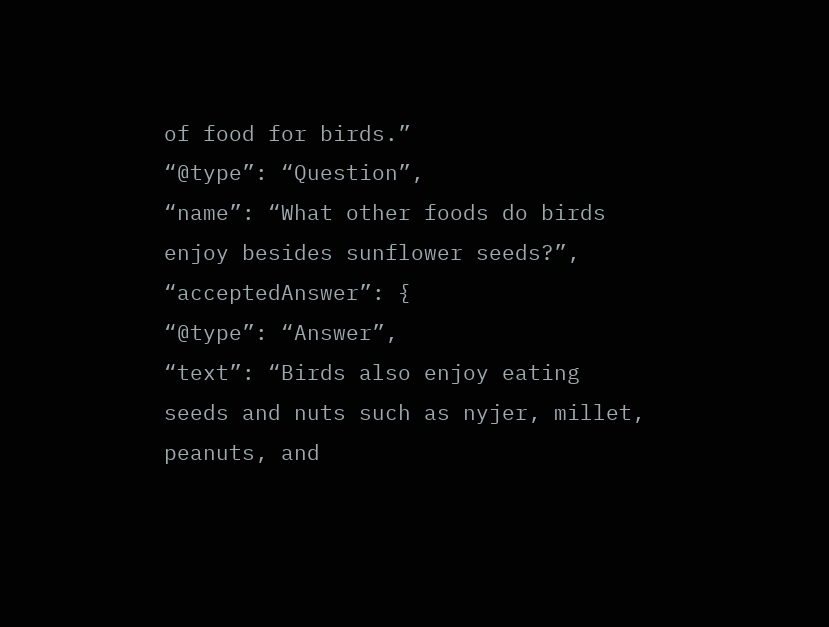of food for birds.”
“@type”: “Question”,
“name”: “What other foods do birds enjoy besides sunflower seeds?”,
“acceptedAnswer”: {
“@type”: “Answer”,
“text”: “Birds also enjoy eating seeds and nuts such as nyjer, millet, peanuts, and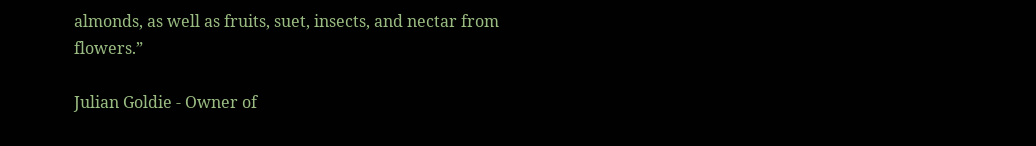almonds, as well as fruits, suet, insects, and nectar from flowers.”

Julian Goldie - Owner of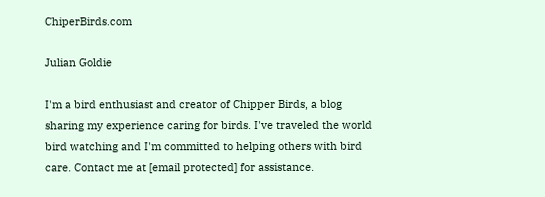ChiperBirds.com

Julian Goldie

I'm a bird enthusiast and creator of Chipper Birds, a blog sharing my experience caring for birds. I've traveled the world bird watching and I'm committed to helping others with bird care. Contact me at [email protected] for assistance.